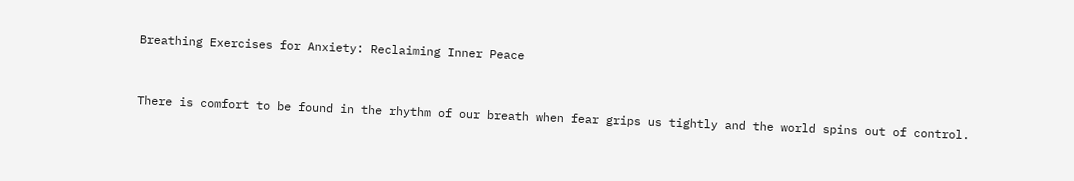Breathing Exercises for Anxiety: Reclaiming Inner Peace


There is comfort to be found in the rhythm of our breath when fear grips us tightly and the world spins out of control.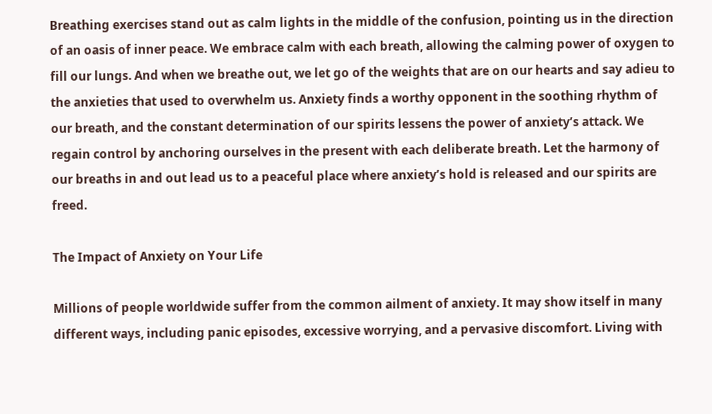Breathing exercises stand out as calm lights in the middle of the confusion, pointing us in the direction of an oasis of inner peace. We embrace calm with each breath, allowing the calming power of oxygen to fill our lungs. And when we breathe out, we let go of the weights that are on our hearts and say adieu to the anxieties that used to overwhelm us. Anxiety finds a worthy opponent in the soothing rhythm of our breath, and the constant determination of our spirits lessens the power of anxiety’s attack. We regain control by anchoring ourselves in the present with each deliberate breath. Let the harmony of our breaths in and out lead us to a peaceful place where anxiety’s hold is released and our spirits are freed.

The Impact of Anxiety on Your Life

Millions of people worldwide suffer from the common ailment of anxiety. It may show itself in many different ways, including panic episodes, excessive worrying, and a pervasive discomfort. Living with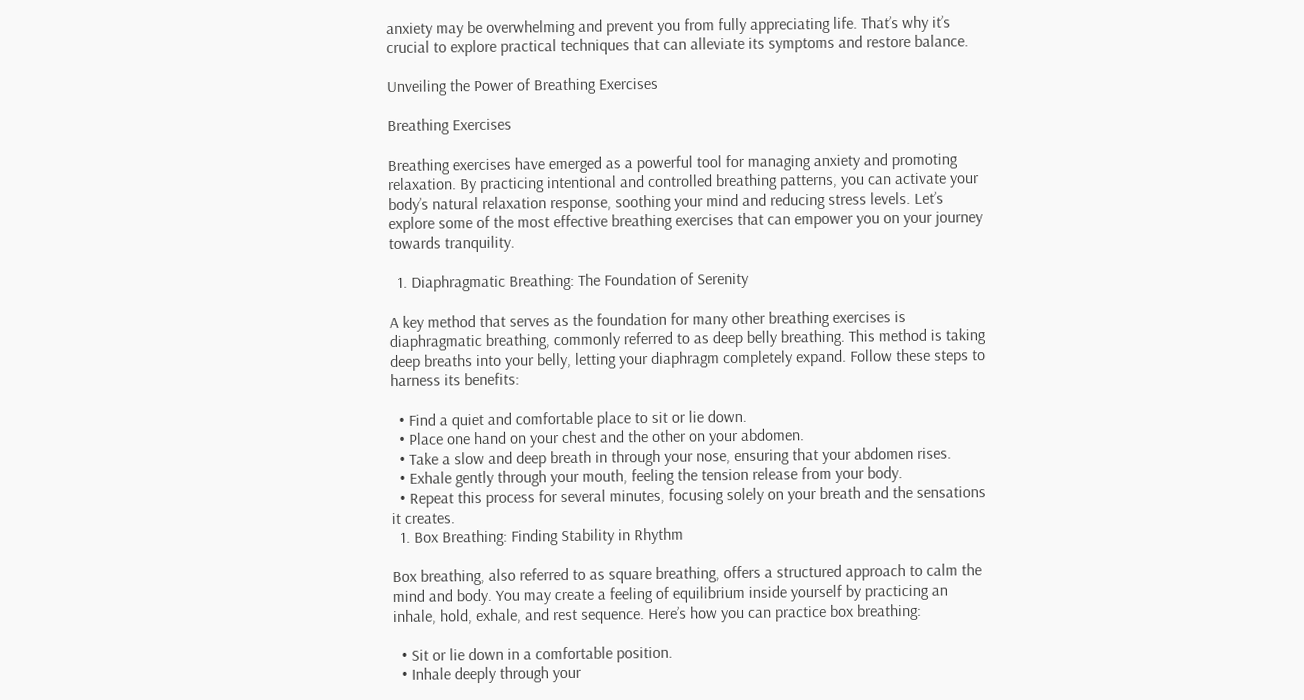anxiety may be overwhelming and prevent you from fully appreciating life. That’s why it’s crucial to explore practical techniques that can alleviate its symptoms and restore balance.

Unveiling the Power of Breathing Exercises

Breathing Exercises

Breathing exercises have emerged as a powerful tool for managing anxiety and promoting relaxation. By practicing intentional and controlled breathing patterns, you can activate your body’s natural relaxation response, soothing your mind and reducing stress levels. Let’s explore some of the most effective breathing exercises that can empower you on your journey towards tranquility.

  1. Diaphragmatic Breathing: The Foundation of Serenity

A key method that serves as the foundation for many other breathing exercises is diaphragmatic breathing, commonly referred to as deep belly breathing. This method is taking deep breaths into your belly, letting your diaphragm completely expand. Follow these steps to harness its benefits:

  • Find a quiet and comfortable place to sit or lie down.
  • Place one hand on your chest and the other on your abdomen.
  • Take a slow and deep breath in through your nose, ensuring that your abdomen rises.
  • Exhale gently through your mouth, feeling the tension release from your body.
  • Repeat this process for several minutes, focusing solely on your breath and the sensations it creates.
  1. Box Breathing: Finding Stability in Rhythm

Box breathing, also referred to as square breathing, offers a structured approach to calm the mind and body. You may create a feeling of equilibrium inside yourself by practicing an inhale, hold, exhale, and rest sequence. Here’s how you can practice box breathing:

  • Sit or lie down in a comfortable position.
  • Inhale deeply through your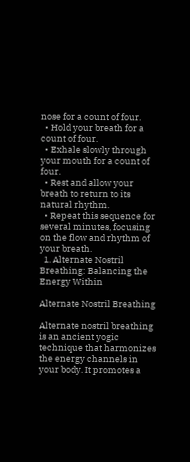nose for a count of four.
  • Hold your breath for a count of four.
  • Exhale slowly through your mouth for a count of four.
  • Rest and allow your breath to return to its natural rhythm.
  • Repeat this sequence for several minutes, focusing on the flow and rhythm of your breath.
  1. Alternate Nostril Breathing: Balancing the Energy Within

Alternate Nostril Breathing

Alternate nostril breathing is an ancient yogic technique that harmonizes the energy channels in your body. It promotes a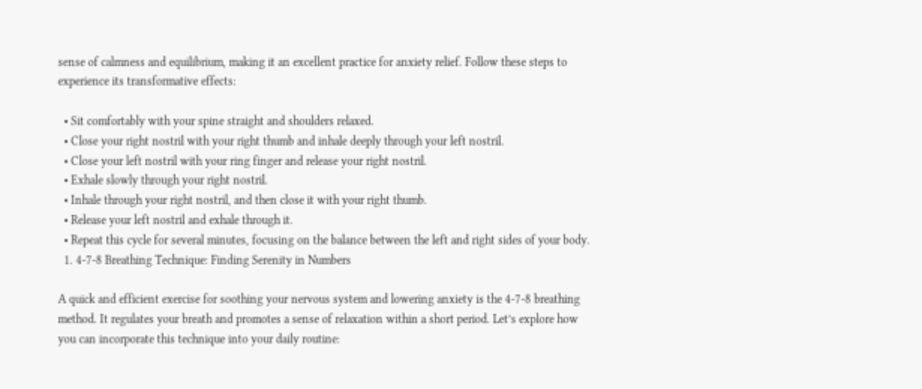sense of calmness and equilibrium, making it an excellent practice for anxiety relief. Follow these steps to experience its transformative effects:

  • Sit comfortably with your spine straight and shoulders relaxed.
  • Close your right nostril with your right thumb and inhale deeply through your left nostril.
  • Close your left nostril with your ring finger and release your right nostril.
  • Exhale slowly through your right nostril.
  • Inhale through your right nostril, and then close it with your right thumb.
  • Release your left nostril and exhale through it.
  • Repeat this cycle for several minutes, focusing on the balance between the left and right sides of your body.
  1. 4-7-8 Breathing Technique: Finding Serenity in Numbers

A quick and efficient exercise for soothing your nervous system and lowering anxiety is the 4-7-8 breathing method. It regulates your breath and promotes a sense of relaxation within a short period. Let’s explore how you can incorporate this technique into your daily routine: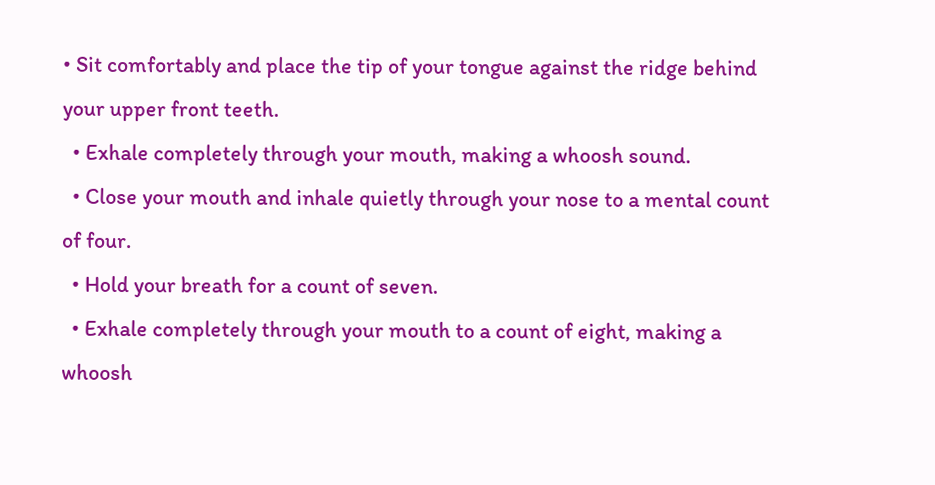• Sit comfortably and place the tip of your tongue against the ridge behind your upper front teeth.
  • Exhale completely through your mouth, making a whoosh sound.
  • Close your mouth and inhale quietly through your nose to a mental count of four.
  • Hold your breath for a count of seven.
  • Exhale completely through your mouth to a count of eight, making a whoosh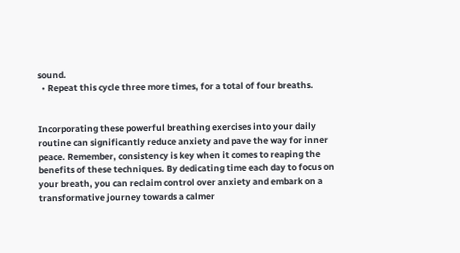sound.
  • Repeat this cycle three more times, for a total of four breaths.


Incorporating these powerful breathing exercises into your daily routine can significantly reduce anxiety and pave the way for inner peace. Remember, consistency is key when it comes to reaping the benefits of these techniques. By dedicating time each day to focus on your breath, you can reclaim control over anxiety and embark on a transformative journey towards a calmer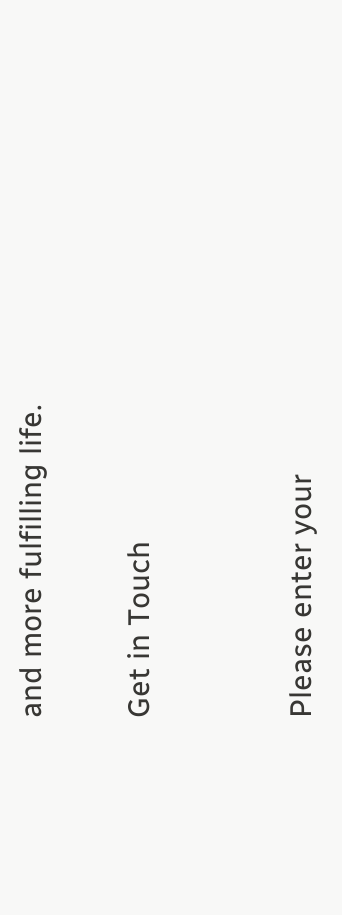and more fulfilling life.

Get in Touch


Please enter your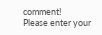comment!
Please enter your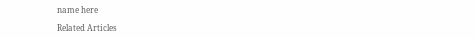name here

Related Articles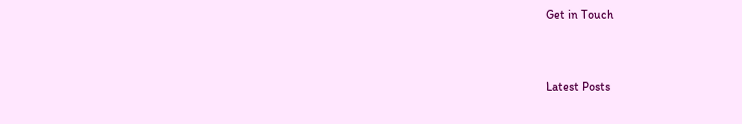Get in Touch


Latest Posts